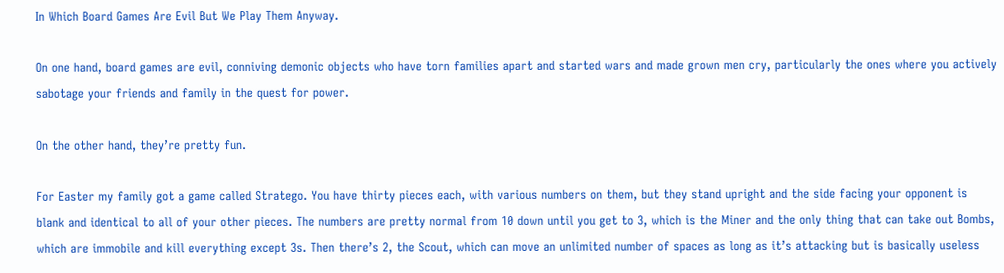In Which Board Games Are Evil But We Play Them Anyway.

On one hand, board games are evil, conniving demonic objects who have torn families apart and started wars and made grown men cry, particularly the ones where you actively sabotage your friends and family in the quest for power.

On the other hand, they’re pretty fun.

For Easter my family got a game called Stratego. You have thirty pieces each, with various numbers on them, but they stand upright and the side facing your opponent is blank and identical to all of your other pieces. The numbers are pretty normal from 10 down until you get to 3, which is the Miner and the only thing that can take out Bombs, which are immobile and kill everything except 3s. Then there’s 2, the Scout, which can move an unlimited number of spaces as long as it’s attacking but is basically useless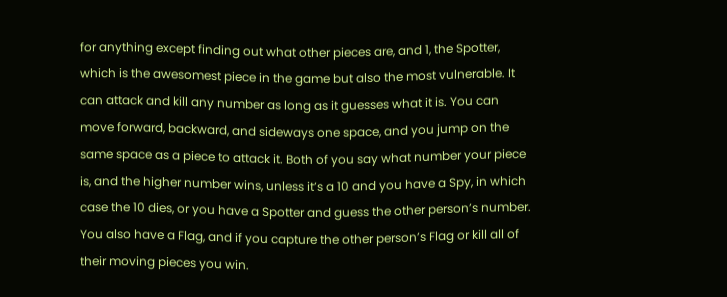for anything except finding out what other pieces are, and 1, the Spotter, which is the awesomest piece in the game but also the most vulnerable. It can attack and kill any number as long as it guesses what it is. You can move forward, backward, and sideways one space, and you jump on the same space as a piece to attack it. Both of you say what number your piece is, and the higher number wins, unless it’s a 10 and you have a Spy, in which case the 10 dies, or you have a Spotter and guess the other person’s number. You also have a Flag, and if you capture the other person’s Flag or kill all of their moving pieces you win.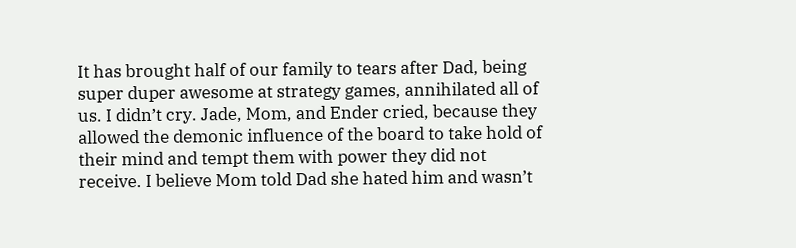It has brought half of our family to tears after Dad, being super duper awesome at strategy games, annihilated all of us. I didn’t cry. Jade, Mom, and Ender cried, because they allowed the demonic influence of the board to take hold of their mind and tempt them with power they did not receive. I believe Mom told Dad she hated him and wasn’t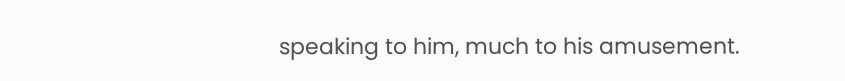speaking to him, much to his amusement.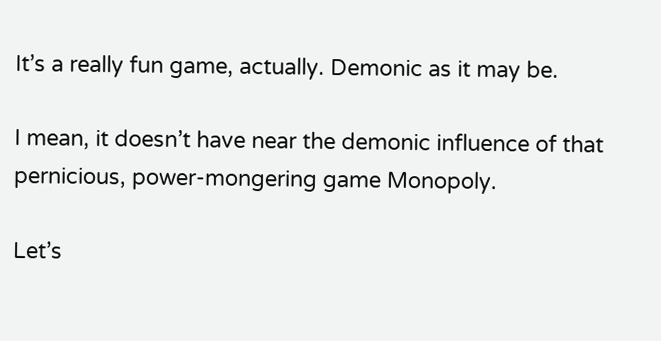It’s a really fun game, actually. Demonic as it may be.

I mean, it doesn’t have near the demonic influence of that pernicious, power-mongering game Monopoly.

Let’s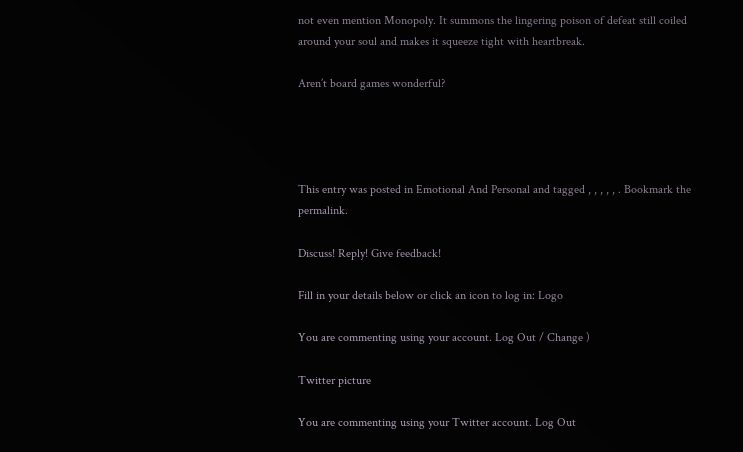not even mention Monopoly. It summons the lingering poison of defeat still coiled around your soul and makes it squeeze tight with heartbreak.

Aren’t board games wonderful?




This entry was posted in Emotional And Personal and tagged , , , , , . Bookmark the permalink.

Discuss! Reply! Give feedback!

Fill in your details below or click an icon to log in: Logo

You are commenting using your account. Log Out / Change )

Twitter picture

You are commenting using your Twitter account. Log Out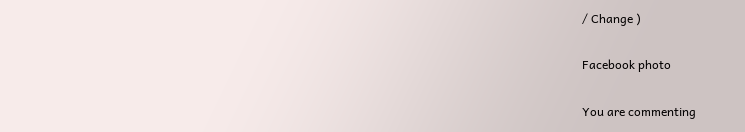/ Change )

Facebook photo

You are commenting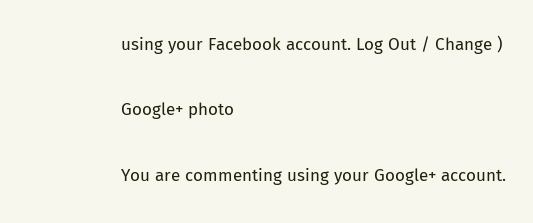using your Facebook account. Log Out / Change )

Google+ photo

You are commenting using your Google+ account.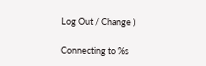Log Out / Change )

Connecting to %s